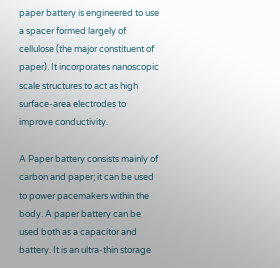paper battery is engineered to use a spacer formed largely of cellulose (the major constituent of paper). It incorporates nanoscopic scale structures to act as high surface-area electrodes to improve conductivity.

A Paper battery consists mainly of carbon and paper; it can be used to power pacemakers within the body. A paper battery can be used both as a capacitor and battery. It is an ultra-thin storage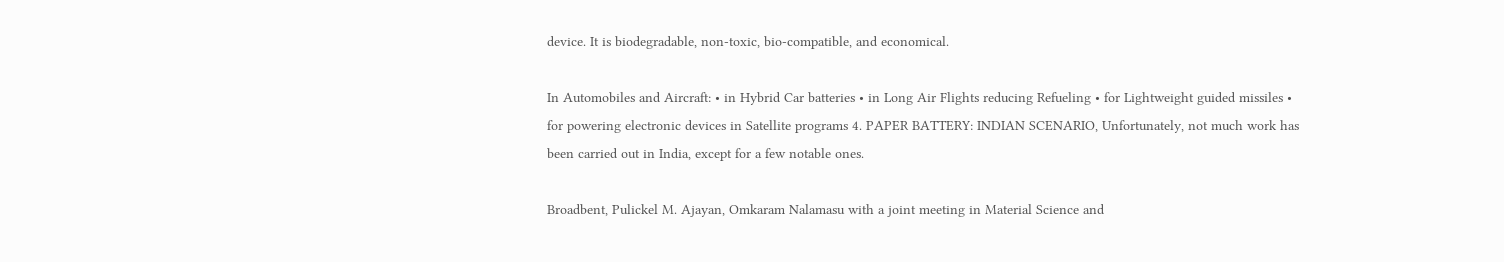device. It is biodegradable, non-toxic, bio-compatible, and economical.

In Automobiles and Aircraft: • in Hybrid Car batteries • in Long Air Flights reducing Refueling • for Lightweight guided missiles • for powering electronic devices in Satellite programs 4. PAPER BATTERY: INDIAN SCENARIO, Unfortunately, not much work has been carried out in India, except for a few notable ones.

Broadbent, Pulickel M. Ajayan, Omkaram Nalamasu with a joint meeting in Material Science and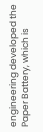engineering developed the Paper Battery, which is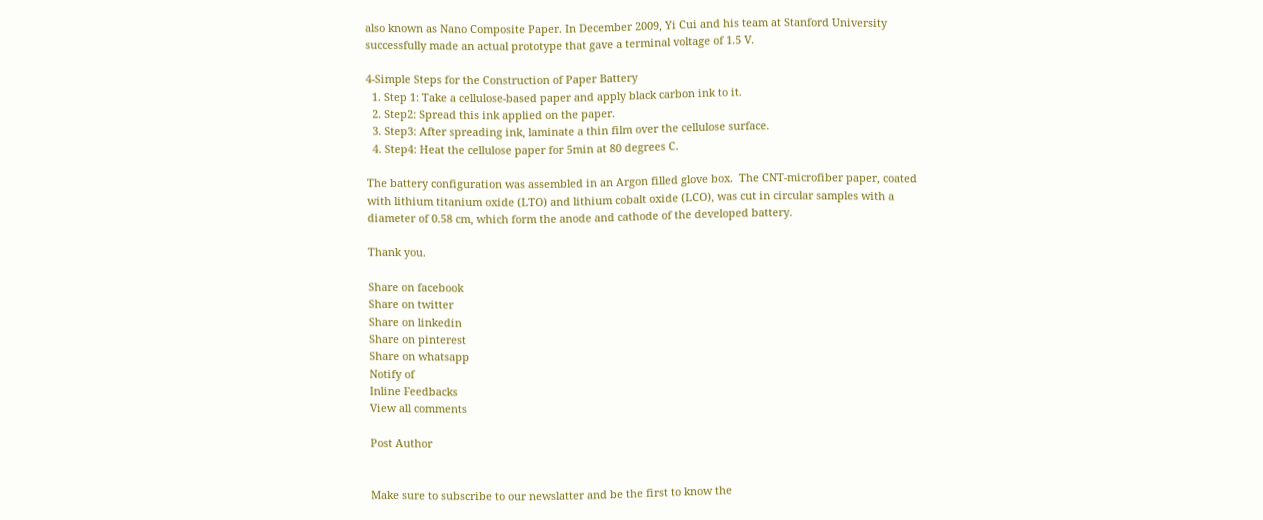also known as Nano Composite Paper. In December 2009, Yi Cui and his team at Stanford University successfully made an actual prototype that gave a terminal voltage of 1.5 V.

4-Simple Steps for the Construction of Paper Battery
  1. Step 1: Take a cellulose-based paper and apply black carbon ink to it.
  2. Step2: Spread this ink applied on the paper.
  3. Step3: After spreading ink, laminate a thin film over the cellulose surface.
  4. Step4: Heat the cellulose paper for 5min at 80 degrees C.

The battery configuration was assembled in an Argon filled glove box.  The CNT-microfiber paper, coated with lithium titanium oxide (LTO) and lithium cobalt oxide (LCO), was cut in circular samples with a diameter of 0.58 cm, which form the anode and cathode of the developed battery.

Thank you.

Share on facebook
Share on twitter
Share on linkedin
Share on pinterest
Share on whatsapp
Notify of
Inline Feedbacks
View all comments

Post Author


Make sure to subscribe to our newslatter and be the first to know the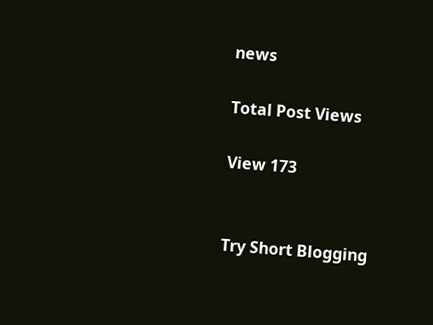news

Total Post Views

View 173


Try Short Blogging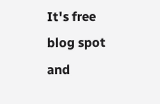It's free blog spot and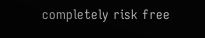completely risk free